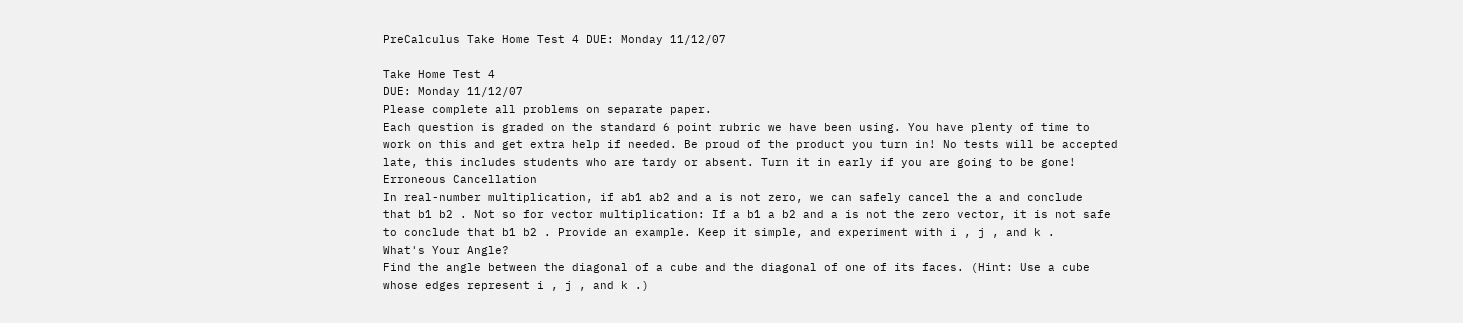PreCalculus Take Home Test 4 DUE: Monday 11/12/07

Take Home Test 4
DUE: Monday 11/12/07
Please complete all problems on separate paper.
Each question is graded on the standard 6 point rubric we have been using. You have plenty of time to
work on this and get extra help if needed. Be proud of the product you turn in! No tests will be accepted
late, this includes students who are tardy or absent. Turn it in early if you are going to be gone!
Erroneous Cancellation
In real-number multiplication, if ab1 ab2 and a is not zero, we can safely cancel the a and conclude
that b1 b2 . Not so for vector multiplication: If a b1 a b2 and a is not the zero vector, it is not safe
to conclude that b1 b2 . Provide an example. Keep it simple, and experiment with i , j , and k .
What's Your Angle?
Find the angle between the diagonal of a cube and the diagonal of one of its faces. (Hint: Use a cube
whose edges represent i , j , and k .)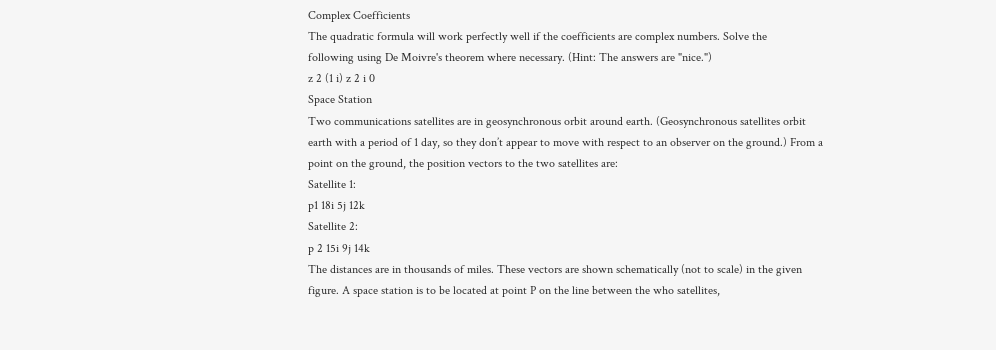Complex Coefficients
The quadratic formula will work perfectly well if the coefficients are complex numbers. Solve the
following using De Moivre's theorem where necessary. (Hint: The answers are "nice.")
z 2 (1 i) z 2 i 0
Space Station
Two communications satellites are in geosynchronous orbit around earth. (Geosynchronous satellites orbit
earth with a period of 1 day, so they don’t appear to move with respect to an observer on the ground.) From a
point on the ground, the position vectors to the two satellites are:
Satellite 1:
p1 18i 5j 12k
Satellite 2:
p 2 15i 9j 14k
The distances are in thousands of miles. These vectors are shown schematically (not to scale) in the given
figure. A space station is to be located at point P on the line between the who satellites,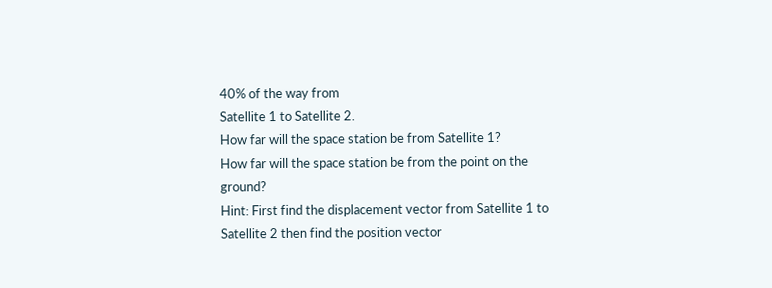40% of the way from
Satellite 1 to Satellite 2.
How far will the space station be from Satellite 1?
How far will the space station be from the point on the ground?
Hint: First find the displacement vector from Satellite 1 to Satellite 2 then find the position vector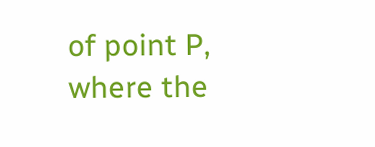of point P,
where the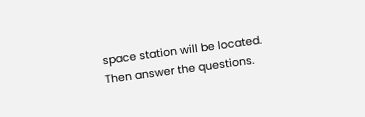space station will be located. Then answer the questions.